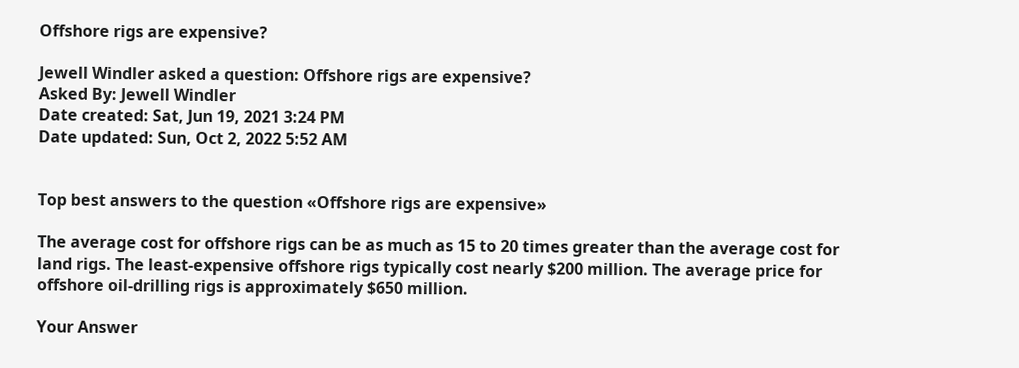Offshore rigs are expensive?

Jewell Windler asked a question: Offshore rigs are expensive?
Asked By: Jewell Windler
Date created: Sat, Jun 19, 2021 3:24 PM
Date updated: Sun, Oct 2, 2022 5:52 AM


Top best answers to the question «Offshore rigs are expensive»

The average cost for offshore rigs can be as much as 15 to 20 times greater than the average cost for land rigs. The least-expensive offshore rigs typically cost nearly $200 million. The average price for offshore oil-drilling rigs is approximately $650 million.

Your Answer